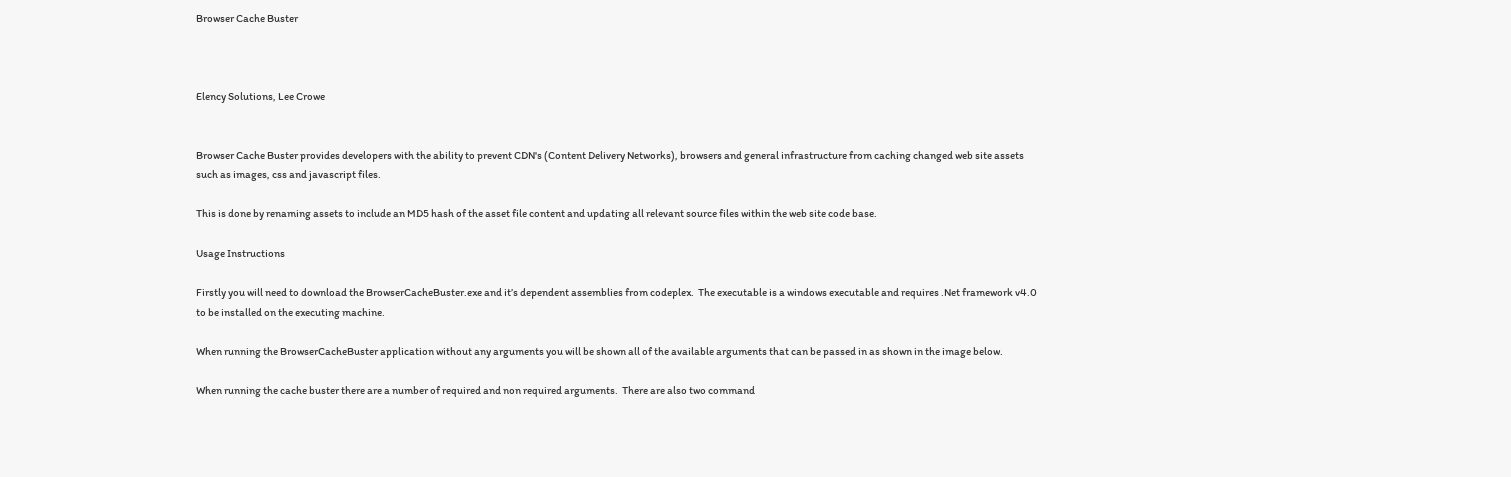Browser Cache Buster



Elency Solutions, Lee Crowe


Browser Cache Buster provides developers with the ability to prevent CDN's (Content Delivery Networks), browsers and general infrastructure from caching changed web site assets such as images, css and javascript files.

This is done by renaming assets to include an MD5 hash of the asset file content and updating all relevant source files within the web site code base.

Usage Instructions

Firstly you will need to download the BrowserCacheBuster.exe and it’s dependent assemblies from codeplex.  The executable is a windows executable and requires .Net framework v4.0 to be installed on the executing machine.

When running the BrowserCacheBuster application without any arguments you will be shown all of the available arguments that can be passed in as shown in the image below.

When running the cache buster there are a number of required and non required arguments.  There are also two command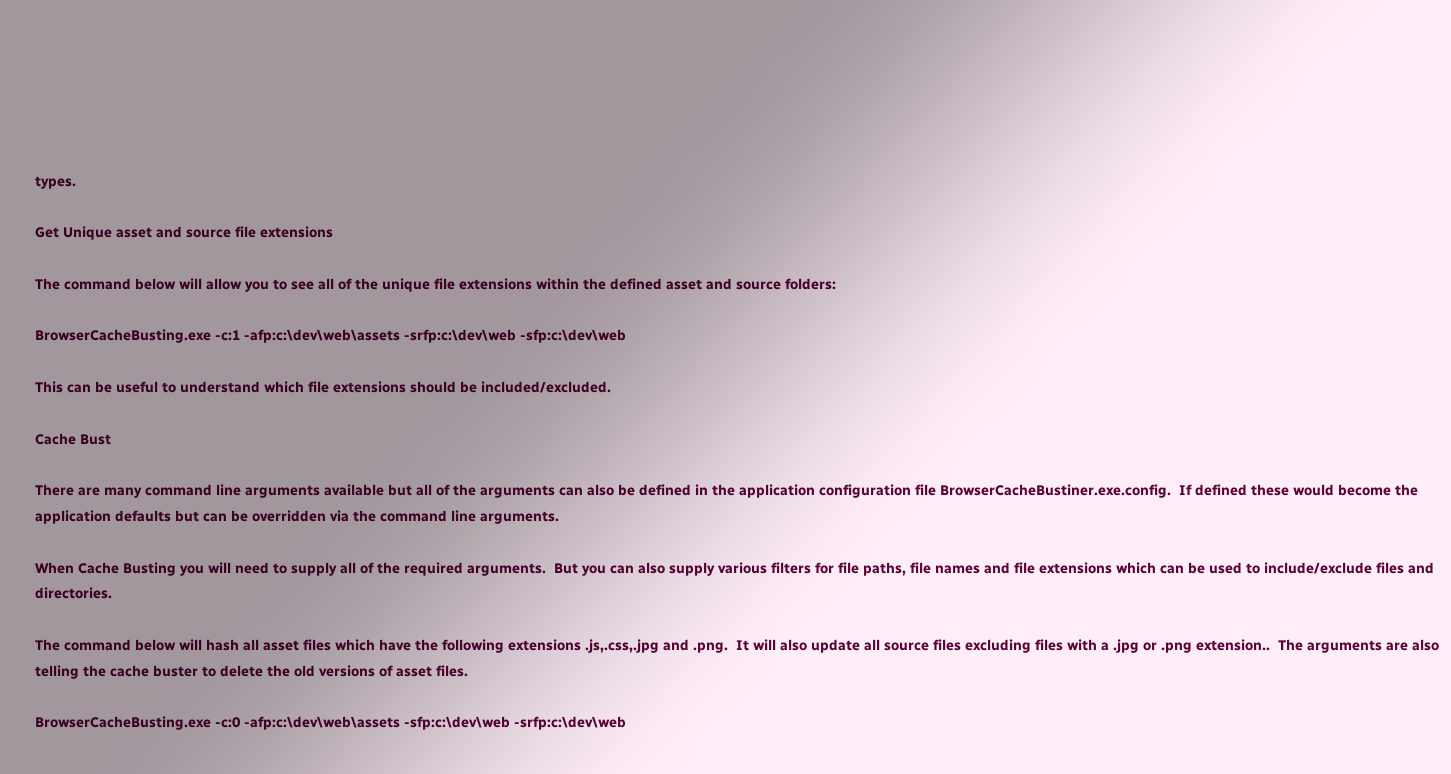types.

Get Unique asset and source file extensions

The command below will allow you to see all of the unique file extensions within the defined asset and source folders:

BrowserCacheBusting.exe -c:1 -afp:c:\dev\web\assets -srfp:c:\dev\web -sfp:c:\dev\web

This can be useful to understand which file extensions should be included/excluded.

Cache Bust

There are many command line arguments available but all of the arguments can also be defined in the application configuration file BrowserCacheBustiner.exe.config.  If defined these would become the application defaults but can be overridden via the command line arguments.

When Cache Busting you will need to supply all of the required arguments.  But you can also supply various filters for file paths, file names and file extensions which can be used to include/exclude files and directories.

The command below will hash all asset files which have the following extensions .js,.css,.jpg and .png.  It will also update all source files excluding files with a .jpg or .png extension..  The arguments are also telling the cache buster to delete the old versions of asset files.

BrowserCacheBusting.exe -c:0 -afp:c:\dev\web\assets -sfp:c:\dev\web -srfp:c:\dev\web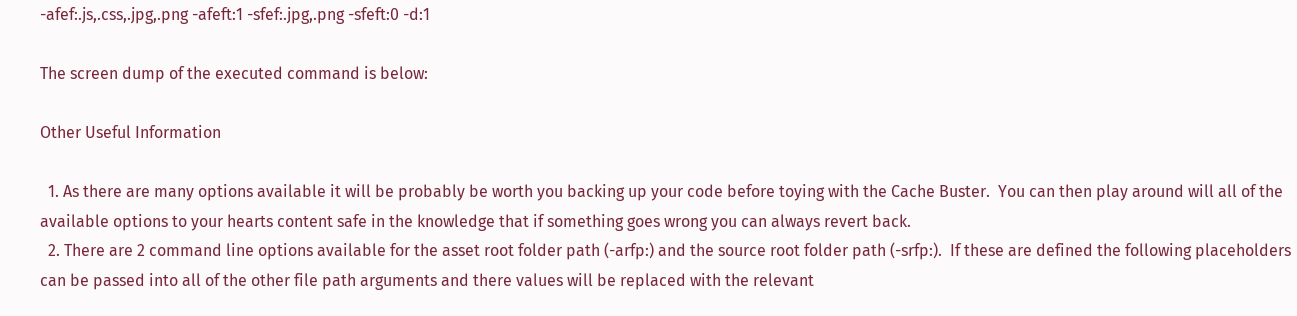-afef:.js,.css,.jpg,.png -afeft:1 -sfef:.jpg,.png -sfeft:0 -d:1

The screen dump of the executed command is below:

Other Useful Information

  1. As there are many options available it will be probably be worth you backing up your code before toying with the Cache Buster.  You can then play around will all of the available options to your hearts content safe in the knowledge that if something goes wrong you can always revert back.
  2. There are 2 command line options available for the asset root folder path (-arfp:) and the source root folder path (-srfp:).  If these are defined the following placeholders can be passed into all of the other file path arguments and there values will be replaced with the relevant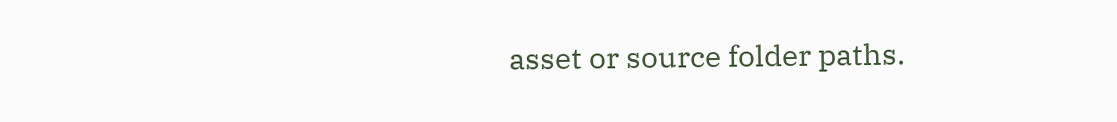asset or source folder paths.